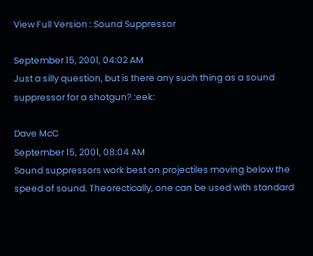View Full Version : Sound Suppressor

September 15, 2001, 04:02 AM
Just a silly question, but is there any such thing as a sound suppressor for a shotgun? :eek:

Dave McC
September 15, 2001, 08:04 AM
Sound suppressors work best on projectiles moving below the speed of sound. Theorectically, one can be used with standard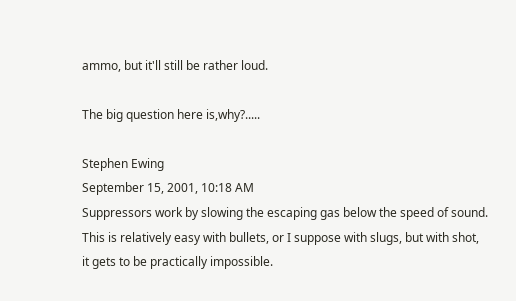ammo, but it'll still be rather loud.

The big question here is,why?.....

Stephen Ewing
September 15, 2001, 10:18 AM
Suppressors work by slowing the escaping gas below the speed of sound. This is relatively easy with bullets, or I suppose with slugs, but with shot, it gets to be practically impossible.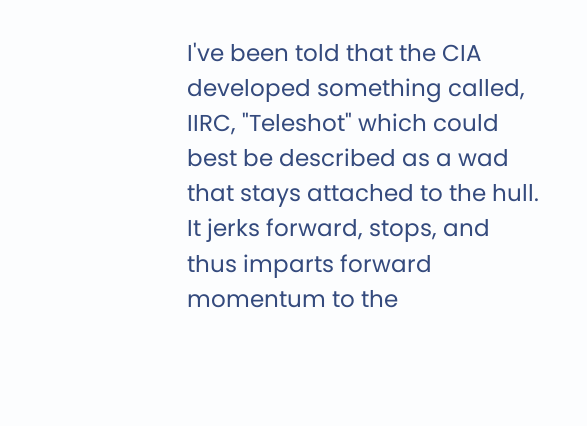I've been told that the CIA developed something called, IIRC, "Teleshot" which could best be described as a wad that stays attached to the hull. It jerks forward, stops, and thus imparts forward momentum to the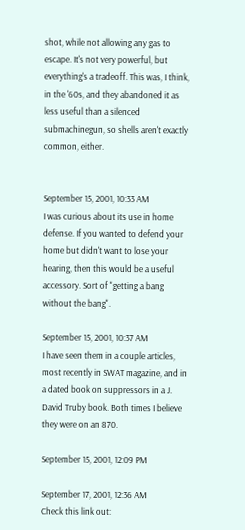shot, while not allowing any gas to escape. It's not very powerful, but everything's a tradeoff. This was, I think, in the '60s, and they abandoned it as less useful than a silenced submachinegun, so shells aren't exactly common, either.


September 15, 2001, 10:33 AM
I was curious about its use in home defense. If you wanted to defend your home but didn't want to lose your hearing, then this would be a useful accessory. Sort of "getting a bang without the bang".

September 15, 2001, 10:37 AM
I have seen them in a couple articles, most recently in SWAT magazine, and in a dated book on suppressors in a J. David Truby book. Both times I believe they were on an 870.

September 15, 2001, 12:09 PM

September 17, 2001, 12:36 AM
Check this link out: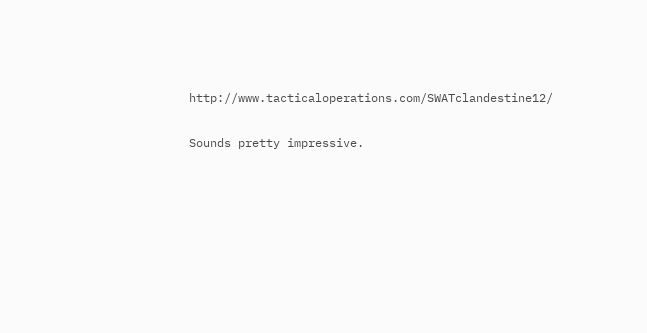http://www.tacticaloperations.com/SWATclandestine12/

Sounds pretty impressive.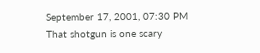September 17, 2001, 07:30 PM
That shotgun is one scary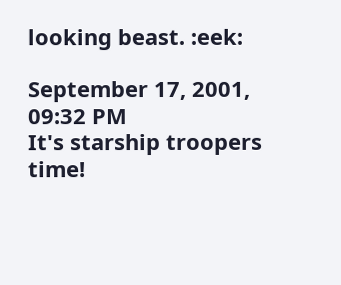looking beast. :eek:

September 17, 2001, 09:32 PM
It's starship troopers time!